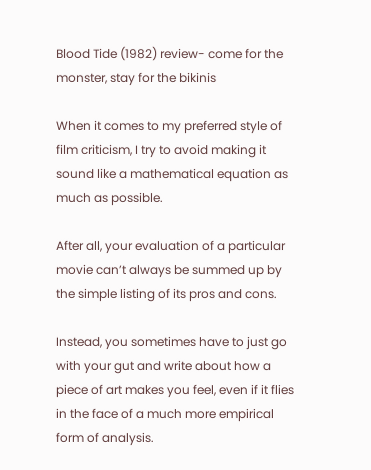Blood Tide (1982) review- come for the monster, stay for the bikinis

When it comes to my preferred style of film criticism, I try to avoid making it sound like a mathematical equation as much as possible.

After all, your evaluation of a particular movie can’t always be summed up by the simple listing of its pros and cons.

Instead, you sometimes have to just go with your gut and write about how a piece of art makes you feel, even if it flies in the face of a much more empirical form of analysis.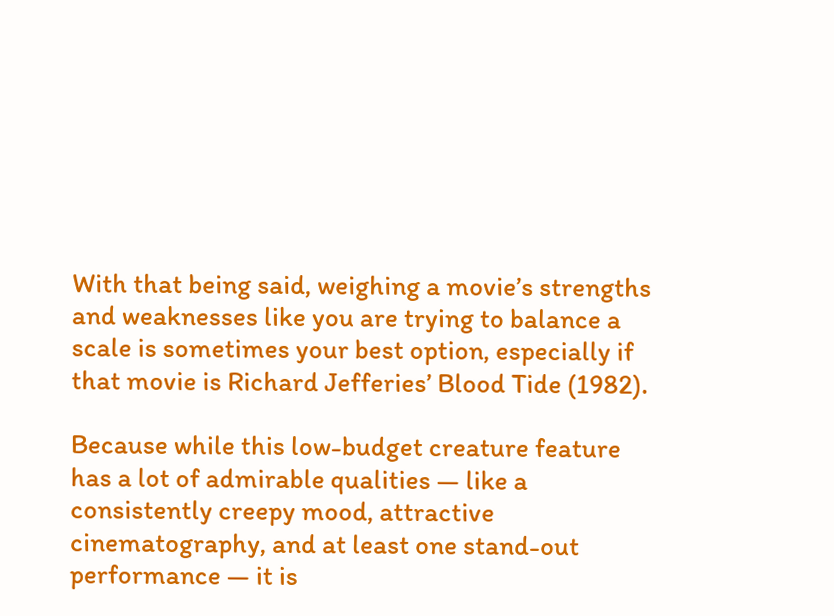With that being said, weighing a movie’s strengths and weaknesses like you are trying to balance a scale is sometimes your best option, especially if that movie is Richard Jefferies’ Blood Tide (1982).

Because while this low-budget creature feature has a lot of admirable qualities — like a consistently creepy mood, attractive cinematography, and at least one stand-out performance — it is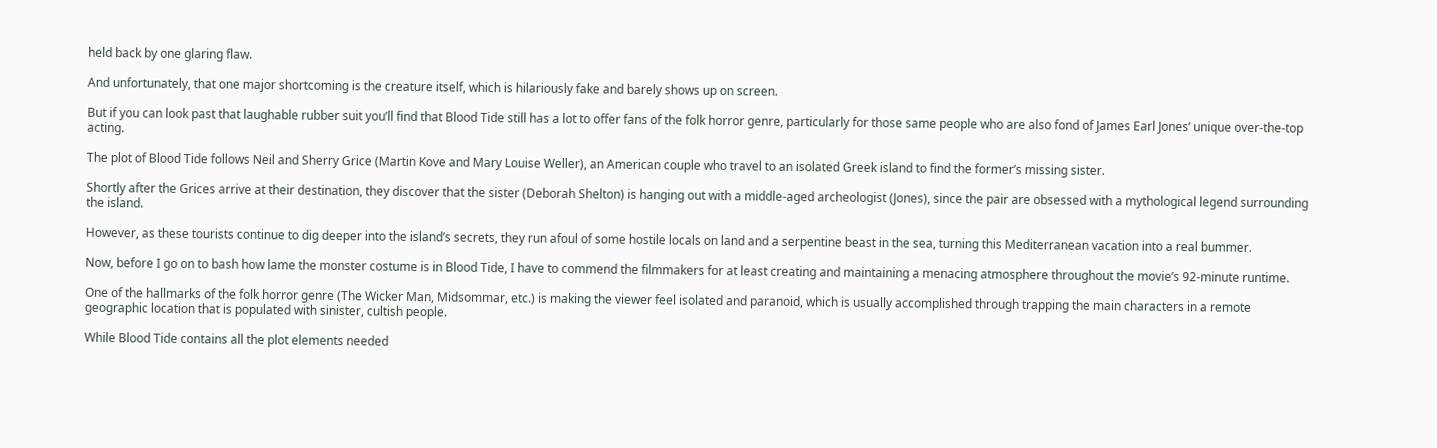held back by one glaring flaw.

And unfortunately, that one major shortcoming is the creature itself, which is hilariously fake and barely shows up on screen.

But if you can look past that laughable rubber suit you’ll find that Blood Tide still has a lot to offer fans of the folk horror genre, particularly for those same people who are also fond of James Earl Jones’ unique over-the-top acting.

The plot of Blood Tide follows Neil and Sherry Grice (Martin Kove and Mary Louise Weller), an American couple who travel to an isolated Greek island to find the former’s missing sister.

Shortly after the Grices arrive at their destination, they discover that the sister (Deborah Shelton) is hanging out with a middle-aged archeologist (Jones), since the pair are obsessed with a mythological legend surrounding the island.

However, as these tourists continue to dig deeper into the island’s secrets, they run afoul of some hostile locals on land and a serpentine beast in the sea, turning this Mediterranean vacation into a real bummer.

Now, before I go on to bash how lame the monster costume is in Blood Tide, I have to commend the filmmakers for at least creating and maintaining a menacing atmosphere throughout the movie’s 92-minute runtime.

One of the hallmarks of the folk horror genre (The Wicker Man, Midsommar, etc.) is making the viewer feel isolated and paranoid, which is usually accomplished through trapping the main characters in a remote geographic location that is populated with sinister, cultish people.

While Blood Tide contains all the plot elements needed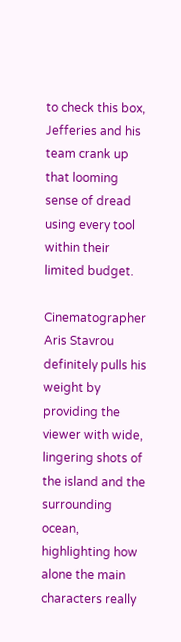to check this box, Jefferies and his team crank up that looming sense of dread using every tool within their limited budget.

Cinematographer Aris Stavrou definitely pulls his weight by providing the viewer with wide, lingering shots of the island and the surrounding ocean, highlighting how alone the main characters really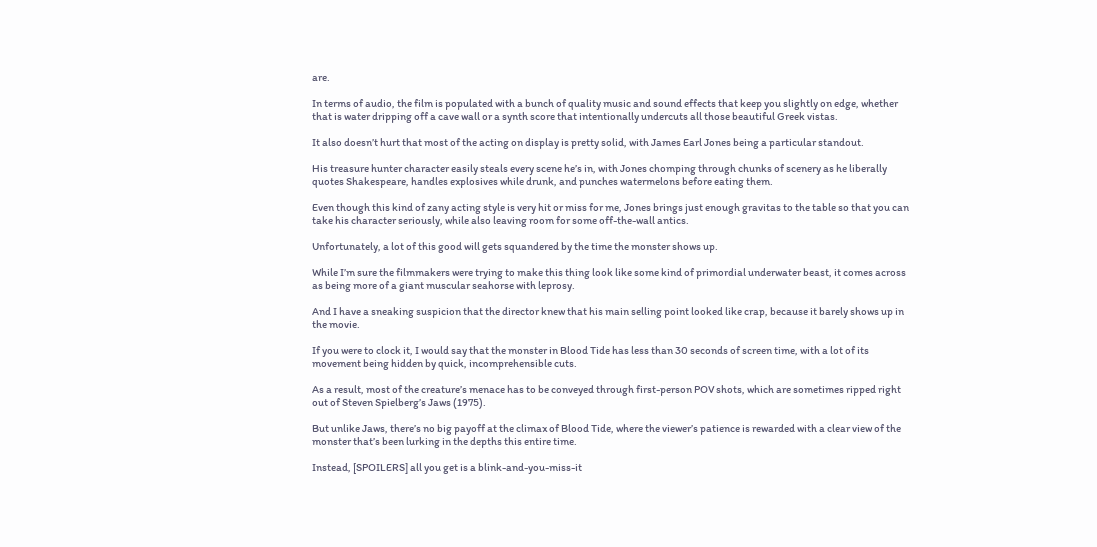are.

In terms of audio, the film is populated with a bunch of quality music and sound effects that keep you slightly on edge, whether that is water dripping off a cave wall or a synth score that intentionally undercuts all those beautiful Greek vistas.

It also doesn’t hurt that most of the acting on display is pretty solid, with James Earl Jones being a particular standout.

His treasure hunter character easily steals every scene he’s in, with Jones chomping through chunks of scenery as he liberally quotes Shakespeare, handles explosives while drunk, and punches watermelons before eating them.

Even though this kind of zany acting style is very hit or miss for me, Jones brings just enough gravitas to the table so that you can take his character seriously, while also leaving room for some off-the-wall antics.

Unfortunately, a lot of this good will gets squandered by the time the monster shows up.

While I’m sure the filmmakers were trying to make this thing look like some kind of primordial underwater beast, it comes across as being more of a giant muscular seahorse with leprosy.

And I have a sneaking suspicion that the director knew that his main selling point looked like crap, because it barely shows up in the movie.

If you were to clock it, I would say that the monster in Blood Tide has less than 30 seconds of screen time, with a lot of its movement being hidden by quick, incomprehensible cuts.

As a result, most of the creature’s menace has to be conveyed through first-person POV shots, which are sometimes ripped right out of Steven Spielberg’s Jaws (1975).

But unlike Jaws, there’s no big payoff at the climax of Blood Tide, where the viewer’s patience is rewarded with a clear view of the monster that’s been lurking in the depths this entire time.

Instead, [SPOILERS] all you get is a blink-and-you-miss-it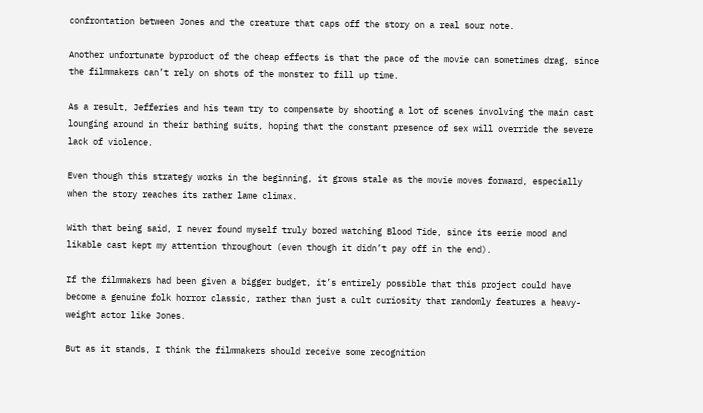confrontation between Jones and the creature that caps off the story on a real sour note.

Another unfortunate byproduct of the cheap effects is that the pace of the movie can sometimes drag, since the filmmakers can’t rely on shots of the monster to fill up time.

As a result, Jefferies and his team try to compensate by shooting a lot of scenes involving the main cast lounging around in their bathing suits, hoping that the constant presence of sex will override the severe lack of violence.

Even though this strategy works in the beginning, it grows stale as the movie moves forward, especially when the story reaches its rather lame climax.

With that being said, I never found myself truly bored watching Blood Tide, since its eerie mood and likable cast kept my attention throughout (even though it didn’t pay off in the end).

If the filmmakers had been given a bigger budget, it’s entirely possible that this project could have become a genuine folk horror classic, rather than just a cult curiosity that randomly features a heavy-weight actor like Jones.

But as it stands, I think the filmmakers should receive some recognition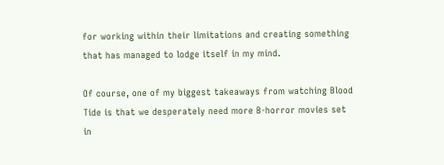for working within their limitations and creating something that has managed to lodge itself in my mind.

Of course, one of my biggest takeaways from watching Blood Tide is that we desperately need more B-horror movies set in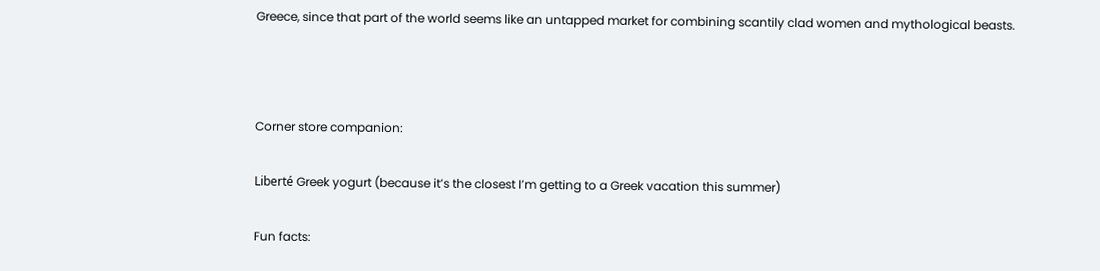Greece, since that part of the world seems like an untapped market for combining scantily clad women and mythological beasts.



Corner store companion:

Liberté Greek yogurt (because it’s the closest I’m getting to a Greek vacation this summer)

Fun facts: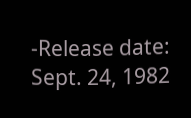-Release date: Sept. 24, 1982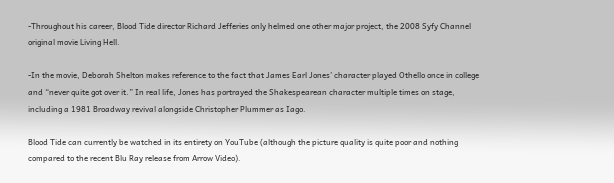-Throughout his career, Blood Tide director Richard Jefferies only helmed one other major project, the 2008 Syfy Channel original movie Living Hell.

-In the movie, Deborah Shelton makes reference to the fact that James Earl Jones’ character played Othello once in college and “never quite got over it.” In real life, Jones has portrayed the Shakespearean character multiple times on stage, including a 1981 Broadway revival alongside Christopher Plummer as Iago.

Blood Tide can currently be watched in its entirety on YouTube (although the picture quality is quite poor and nothing compared to the recent Blu Ray release from Arrow Video).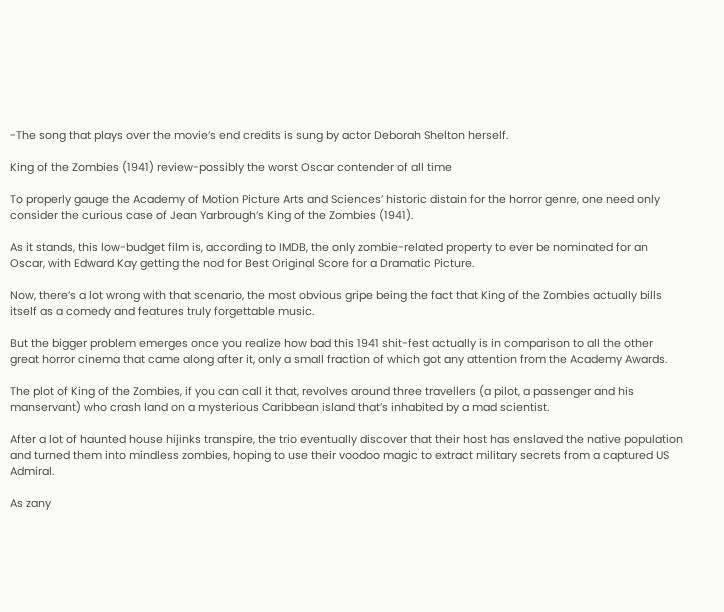-The song that plays over the movie’s end credits is sung by actor Deborah Shelton herself.

King of the Zombies (1941) review-possibly the worst Oscar contender of all time

To properly gauge the Academy of Motion Picture Arts and Sciences’ historic distain for the horror genre, one need only consider the curious case of Jean Yarbrough’s King of the Zombies (1941).

As it stands, this low-budget film is, according to IMDB, the only zombie-related property to ever be nominated for an Oscar, with Edward Kay getting the nod for Best Original Score for a Dramatic Picture.

Now, there’s a lot wrong with that scenario, the most obvious gripe being the fact that King of the Zombies actually bills itself as a comedy and features truly forgettable music.

But the bigger problem emerges once you realize how bad this 1941 shit-fest actually is in comparison to all the other great horror cinema that came along after it, only a small fraction of which got any attention from the Academy Awards.

The plot of King of the Zombies, if you can call it that, revolves around three travellers (a pilot, a passenger and his manservant) who crash land on a mysterious Caribbean island that’s inhabited by a mad scientist.

After a lot of haunted house hijinks transpire, the trio eventually discover that their host has enslaved the native population and turned them into mindless zombies, hoping to use their voodoo magic to extract military secrets from a captured US Admiral.

As zany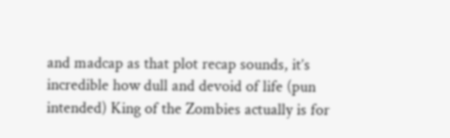and madcap as that plot recap sounds, it’s incredible how dull and devoid of life (pun intended) King of the Zombies actually is for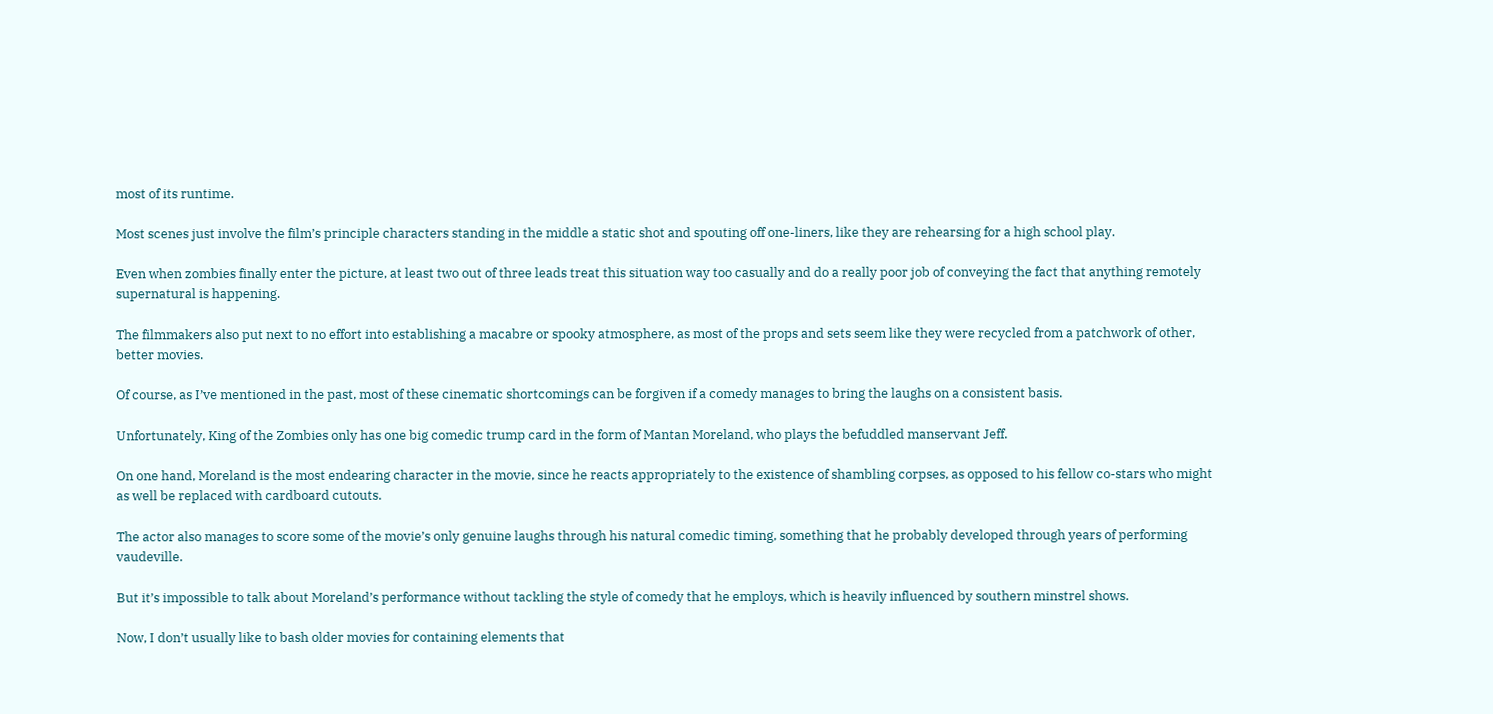most of its runtime.

Most scenes just involve the film’s principle characters standing in the middle a static shot and spouting off one-liners, like they are rehearsing for a high school play.

Even when zombies finally enter the picture, at least two out of three leads treat this situation way too casually and do a really poor job of conveying the fact that anything remotely supernatural is happening.

The filmmakers also put next to no effort into establishing a macabre or spooky atmosphere, as most of the props and sets seem like they were recycled from a patchwork of other, better movies.

Of course, as I’ve mentioned in the past, most of these cinematic shortcomings can be forgiven if a comedy manages to bring the laughs on a consistent basis.

Unfortunately, King of the Zombies only has one big comedic trump card in the form of Mantan Moreland, who plays the befuddled manservant Jeff.

On one hand, Moreland is the most endearing character in the movie, since he reacts appropriately to the existence of shambling corpses, as opposed to his fellow co-stars who might as well be replaced with cardboard cutouts.

The actor also manages to score some of the movie’s only genuine laughs through his natural comedic timing, something that he probably developed through years of performing vaudeville.

But it’s impossible to talk about Moreland’s performance without tackling the style of comedy that he employs, which is heavily influenced by southern minstrel shows.

Now, I don’t usually like to bash older movies for containing elements that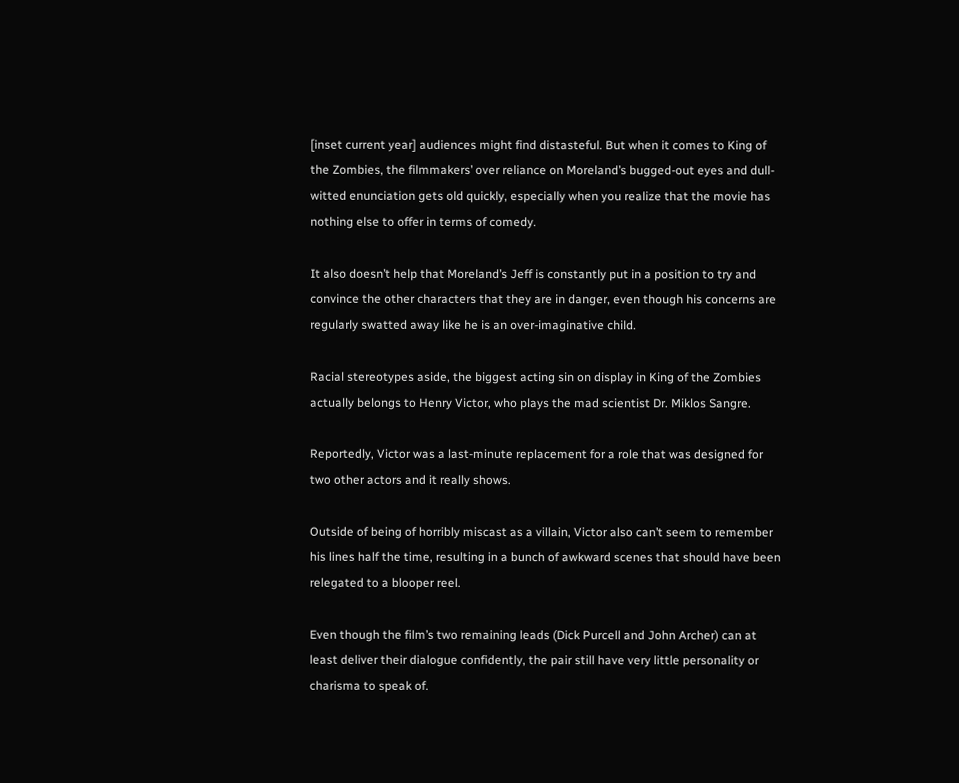[inset current year] audiences might find distasteful. But when it comes to King of the Zombies, the filmmakers’ over reliance on Moreland’s bugged-out eyes and dull-witted enunciation gets old quickly, especially when you realize that the movie has nothing else to offer in terms of comedy.

It also doesn’t help that Moreland’s Jeff is constantly put in a position to try and convince the other characters that they are in danger, even though his concerns are regularly swatted away like he is an over-imaginative child.

Racial stereotypes aside, the biggest acting sin on display in King of the Zombies actually belongs to Henry Victor, who plays the mad scientist Dr. Miklos Sangre.

Reportedly, Victor was a last-minute replacement for a role that was designed for two other actors and it really shows.

Outside of being of horribly miscast as a villain, Victor also can’t seem to remember his lines half the time, resulting in a bunch of awkward scenes that should have been relegated to a blooper reel.

Even though the film’s two remaining leads (Dick Purcell and John Archer) can at least deliver their dialogue confidently, the pair still have very little personality or charisma to speak of.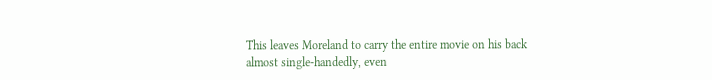This leaves Moreland to carry the entire movie on his back almost single-handedly, even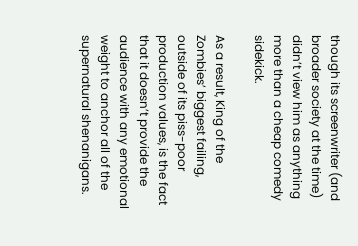though its screenwriter (and broader society at the time) didn’t view him as anything more than a cheap comedy sidekick.

As a result, King of the Zombies’ biggest failing, outside of its piss-poor production values, is the fact that it doesn’t provide the audience with any emotional weight to anchor all of the supernatural shenanigans.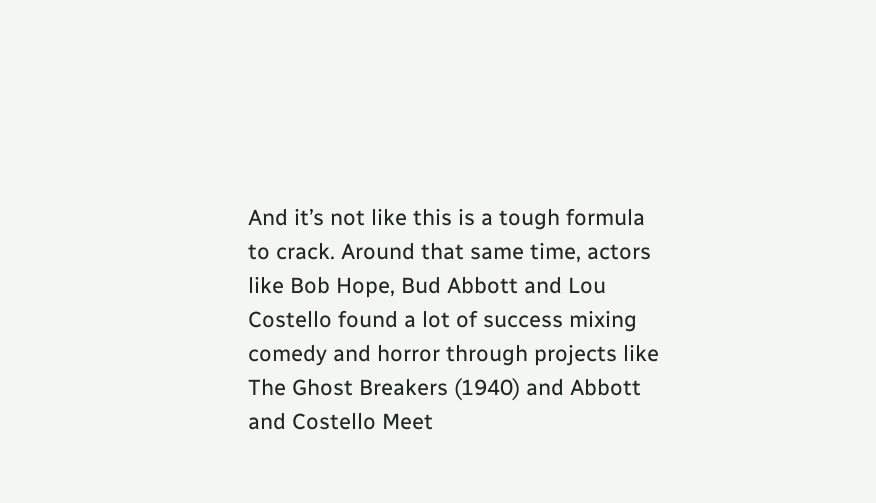And it’s not like this is a tough formula to crack. Around that same time, actors like Bob Hope, Bud Abbott and Lou Costello found a lot of success mixing comedy and horror through projects like The Ghost Breakers (1940) and Abbott and Costello Meet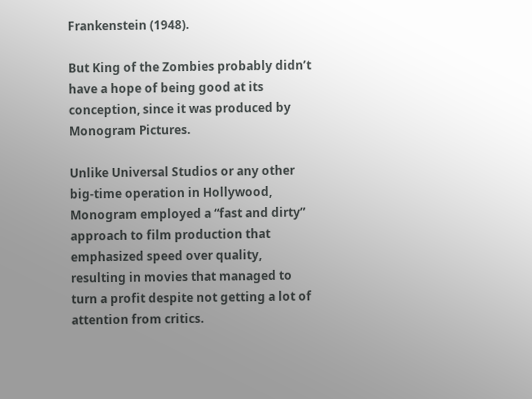Frankenstein (1948).

But King of the Zombies probably didn’t have a hope of being good at its conception, since it was produced by Monogram Pictures.

Unlike Universal Studios or any other big-time operation in Hollywood, Monogram employed a “fast and dirty” approach to film production that emphasized speed over quality, resulting in movies that managed to turn a profit despite not getting a lot of attention from critics.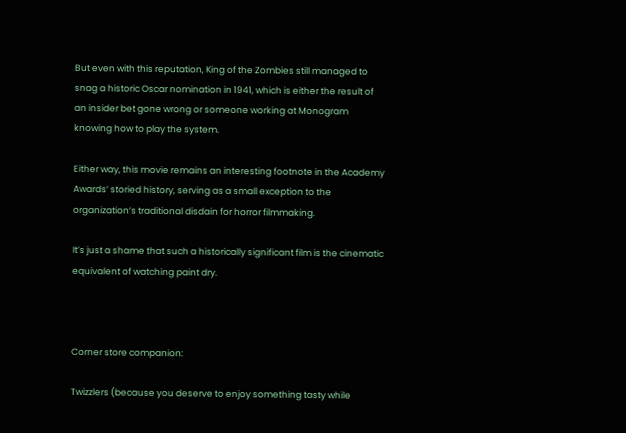But even with this reputation, King of the Zombies still managed to snag a historic Oscar nomination in 1941, which is either the result of an insider bet gone wrong or someone working at Monogram knowing how to play the system.

Either way, this movie remains an interesting footnote in the Academy Awards’ storied history, serving as a small exception to the organization’s traditional disdain for horror filmmaking.

It’s just a shame that such a historically significant film is the cinematic equivalent of watching paint dry.



Corner store companion:

Twizzlers (because you deserve to enjoy something tasty while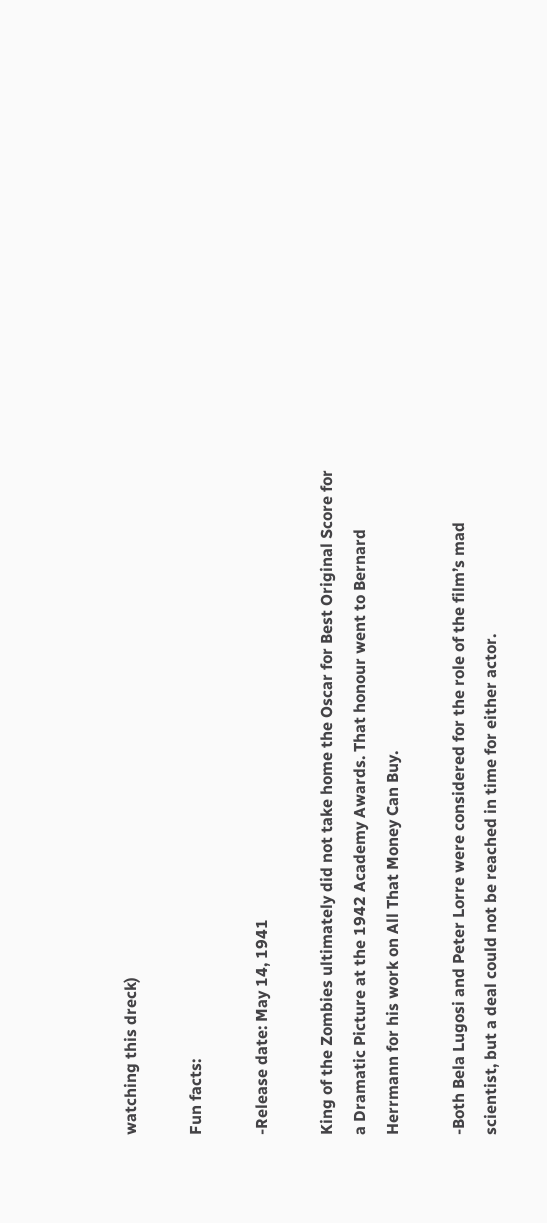watching this dreck)

Fun facts:

-Release date: May 14, 1941

King of the Zombies ultimately did not take home the Oscar for Best Original Score for a Dramatic Picture at the 1942 Academy Awards. That honour went to Bernard Herrmann for his work on All That Money Can Buy.

-Both Bela Lugosi and Peter Lorre were considered for the role of the film’s mad scientist, but a deal could not be reached in time for either actor.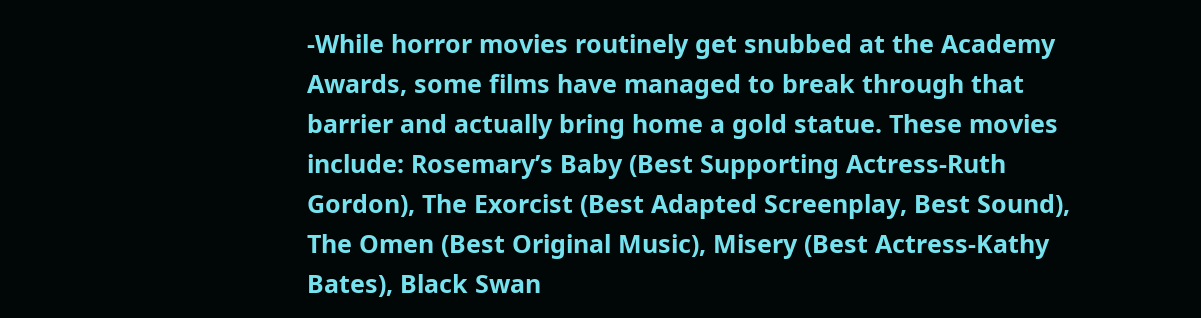-While horror movies routinely get snubbed at the Academy Awards, some films have managed to break through that barrier and actually bring home a gold statue. These movies include: Rosemary’s Baby (Best Supporting Actress-Ruth Gordon), The Exorcist (Best Adapted Screenplay, Best Sound), The Omen (Best Original Music), Misery (Best Actress-Kathy Bates), Black Swan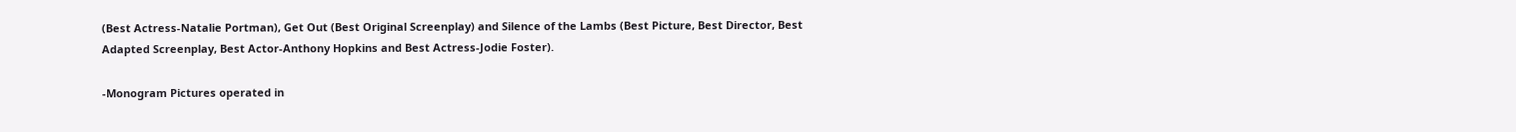(Best Actress-Natalie Portman), Get Out (Best Original Screenplay) and Silence of the Lambs (Best Picture, Best Director, Best Adapted Screenplay, Best Actor-Anthony Hopkins and Best Actress-Jodie Foster).

-Monogram Pictures operated in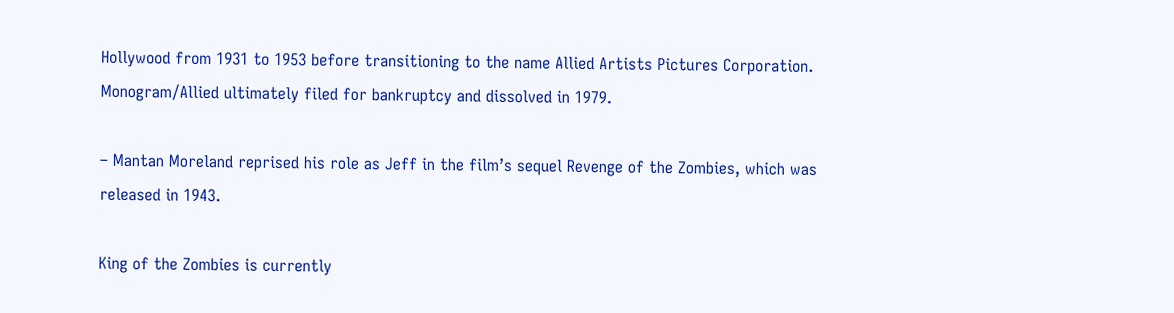Hollywood from 1931 to 1953 before transitioning to the name Allied Artists Pictures Corporation. Monogram/Allied ultimately filed for bankruptcy and dissolved in 1979.

– Mantan Moreland reprised his role as Jeff in the film’s sequel Revenge of the Zombies, which was released in 1943.

King of the Zombies is currently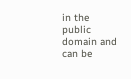in the public domain and can be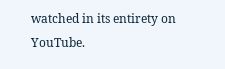watched in its entirety on YouTube.